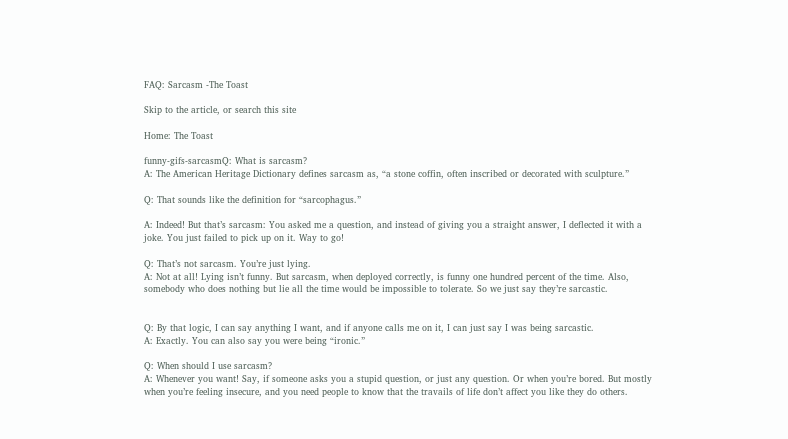FAQ: Sarcasm -The Toast

Skip to the article, or search this site

Home: The Toast

funny-gifs-sarcasmQ: What is sarcasm?
A: The American Heritage Dictionary defines sarcasm as, “a stone coffin, often inscribed or decorated with sculpture.”

Q: That sounds like the definition for “sarcophagus.”

A: Indeed! But that’s sarcasm: You asked me a question, and instead of giving you a straight answer, I deflected it with a joke. You just failed to pick up on it. Way to go!

Q: That’s not sarcasm. You’re just lying.
A: Not at all! Lying isn’t funny. But sarcasm, when deployed correctly, is funny one hundred percent of the time. Also, somebody who does nothing but lie all the time would be impossible to tolerate. So we just say they’re sarcastic.


Q: By that logic, I can say anything I want, and if anyone calls me on it, I can just say I was being sarcastic.
A: Exactly. You can also say you were being “ironic.”

Q: When should I use sarcasm?
A: Whenever you want! Say, if someone asks you a stupid question, or just any question. Or when you’re bored. But mostly when you’re feeling insecure, and you need people to know that the travails of life don’t affect you like they do others.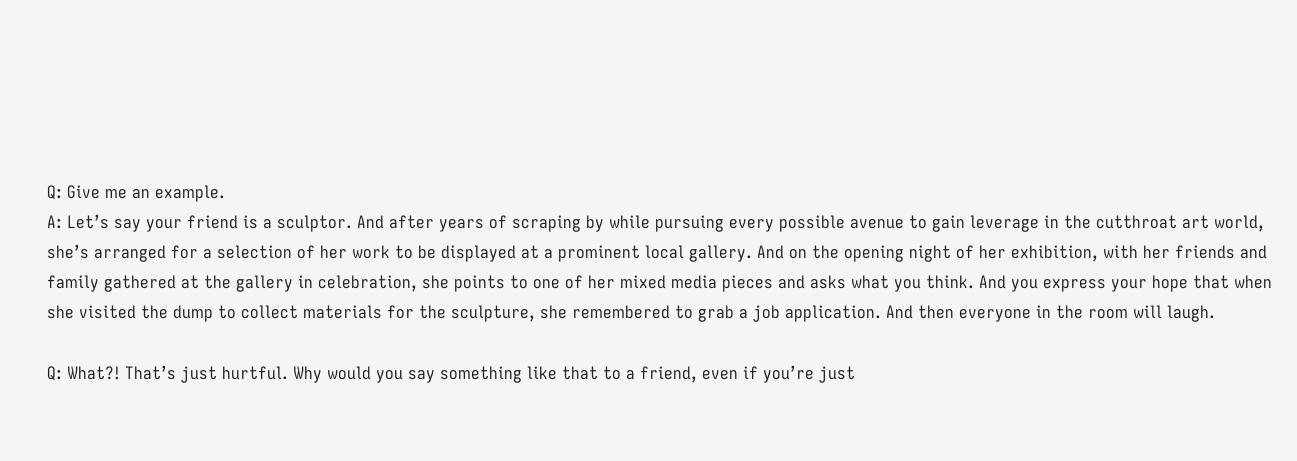Q: Give me an example.
A: Let’s say your friend is a sculptor. And after years of scraping by while pursuing every possible avenue to gain leverage in the cutthroat art world, she’s arranged for a selection of her work to be displayed at a prominent local gallery. And on the opening night of her exhibition, with her friends and family gathered at the gallery in celebration, she points to one of her mixed media pieces and asks what you think. And you express your hope that when she visited the dump to collect materials for the sculpture, she remembered to grab a job application. And then everyone in the room will laugh.

Q: What?! That’s just hurtful. Why would you say something like that to a friend, even if you’re just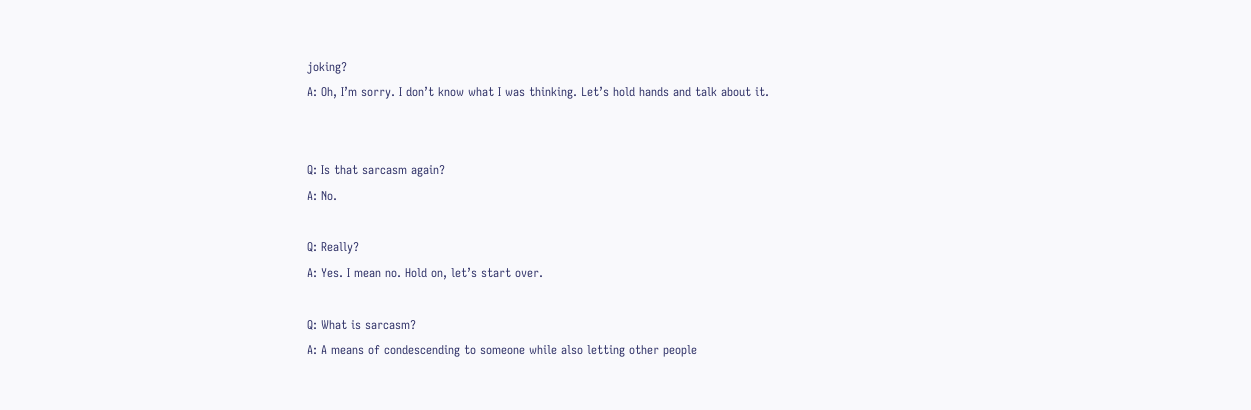joking?
A: Oh, I’m sorry. I don’t know what I was thinking. Let’s hold hands and talk about it.


Q: Is that sarcasm again?
A: No.

Q: Really?
A: Yes. I mean no. Hold on, let’s start over.

Q: What is sarcasm?
A: A means of condescending to someone while also letting other people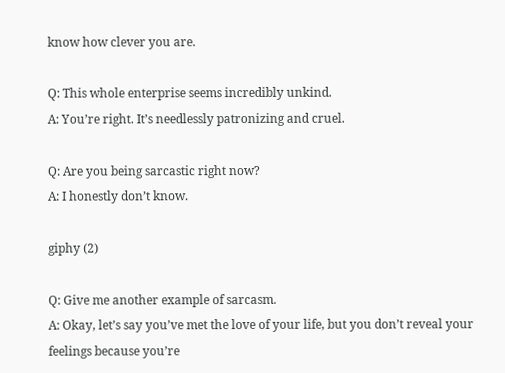know how clever you are.

Q: This whole enterprise seems incredibly unkind.
A: You’re right. It’s needlessly patronizing and cruel.

Q: Are you being sarcastic right now?
A: I honestly don’t know.

giphy (2)

Q: Give me another example of sarcasm.
A: Okay, let’s say you’ve met the love of your life, but you don’t reveal your feelings because you’re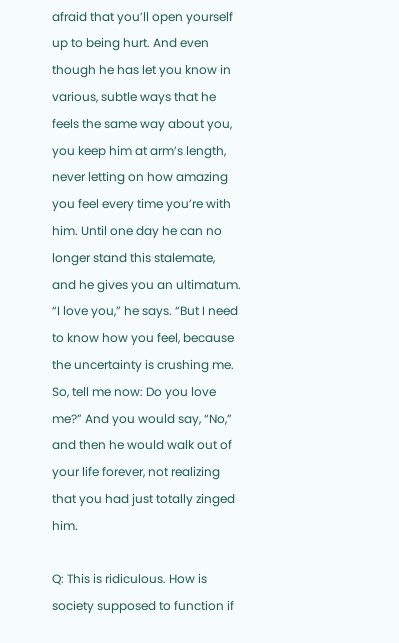afraid that you’ll open yourself up to being hurt. And even though he has let you know in various, subtle ways that he feels the same way about you, you keep him at arm’s length, never letting on how amazing you feel every time you’re with him. Until one day he can no longer stand this stalemate, and he gives you an ultimatum. “I love you,” he says. “But I need to know how you feel, because the uncertainty is crushing me. So, tell me now: Do you love me?” And you would say, “No,” and then he would walk out of your life forever, not realizing that you had just totally zinged him.

Q: This is ridiculous. How is society supposed to function if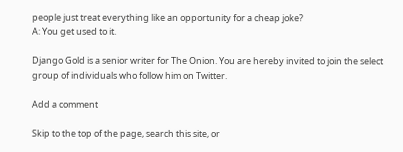people just treat everything like an opportunity for a cheap joke?
A: You get used to it.

Django Gold is a senior writer for The Onion. You are hereby invited to join the select group of individuals who follow him on Twitter.

Add a comment

Skip to the top of the page, search this site, or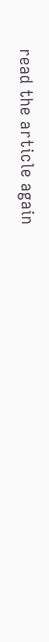read the article again